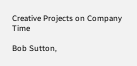Creative Projects on Company Time

Bob Sutton,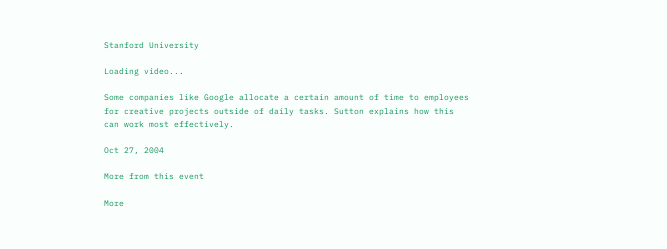Stanford University

Loading video...

Some companies like Google allocate a certain amount of time to employees for creative projects outside of daily tasks. Sutton explains how this can work most effectively.

Oct 27, 2004

More from this event

More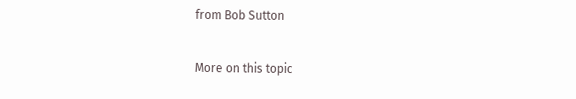from Bob Sutton

More on this topic